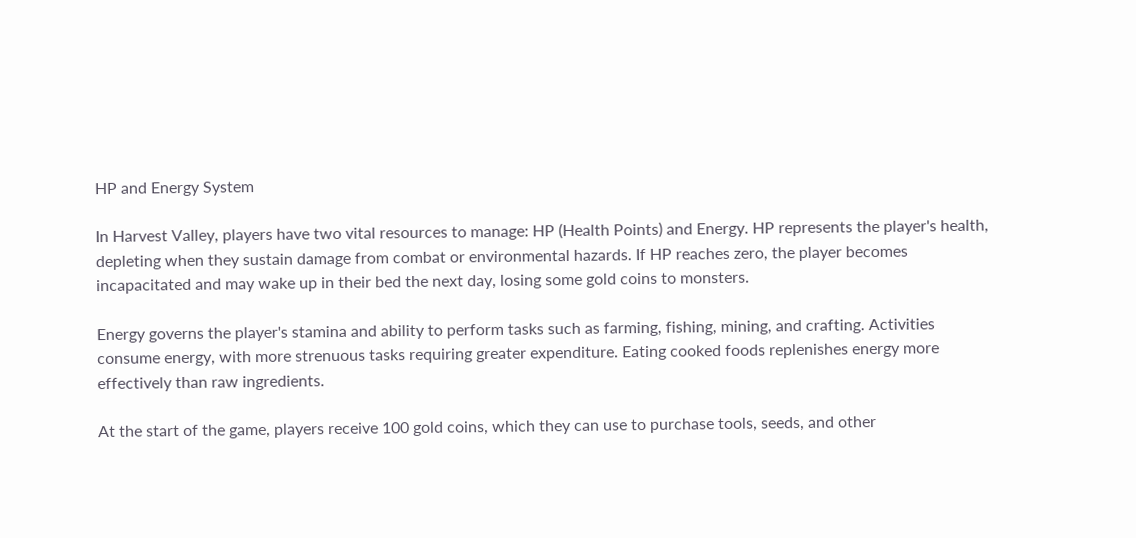HP and Energy System

In Harvest Valley, players have two vital resources to manage: HP (Health Points) and Energy. HP represents the player's health, depleting when they sustain damage from combat or environmental hazards. If HP reaches zero, the player becomes incapacitated and may wake up in their bed the next day, losing some gold coins to monsters.

Energy governs the player's stamina and ability to perform tasks such as farming, fishing, mining, and crafting. Activities consume energy, with more strenuous tasks requiring greater expenditure. Eating cooked foods replenishes energy more effectively than raw ingredients.

At the start of the game, players receive 100 gold coins, which they can use to purchase tools, seeds, and other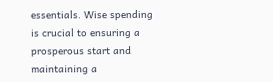essentials. Wise spending is crucial to ensuring a prosperous start and maintaining a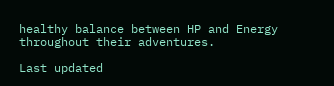healthy balance between HP and Energy throughout their adventures.

Last updated